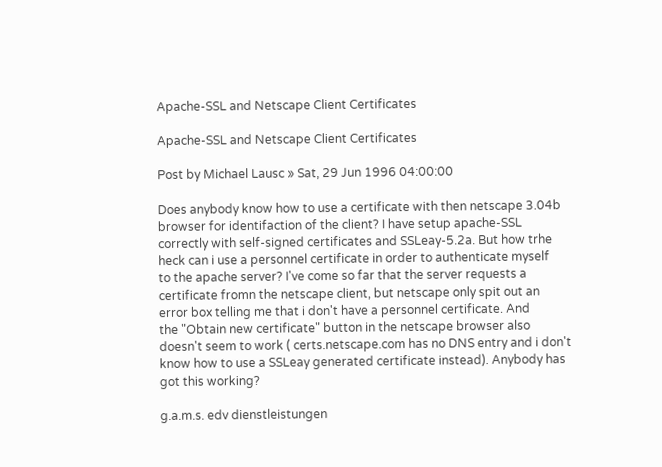Apache-SSL and Netscape Client Certificates

Apache-SSL and Netscape Client Certificates

Post by Michael Lausc » Sat, 29 Jun 1996 04:00:00

Does anybody know how to use a certificate with then netscape 3.04b
browser for identifaction of the client? I have setup apache-SSL
correctly with self-signed certificates and SSLeay-5.2a. But how trhe
heck can i use a personnel certificate in order to authenticate myself
to the apache server? I've come so far that the server requests a
certificate fromn the netscape client, but netscape only spit out an
error box telling me that i don't have a personnel certificate. And
the "Obtain new certificate" button in the netscape browser also
doesn't seem to work ( certs.netscape.com has no DNS entry and i don't
know how to use a SSLeay generated certificate instead). Anybody has
got this working?

g.a.m.s. edv dienstleistungen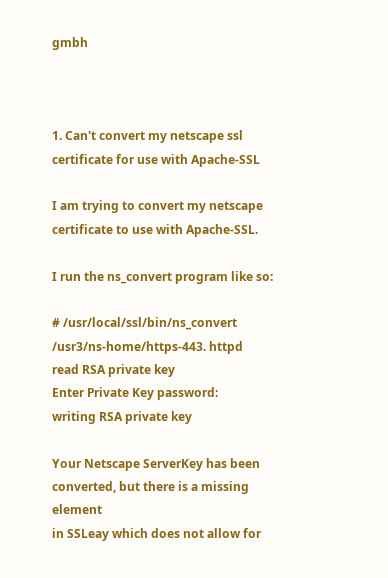gmbh



1. Can't convert my netscape ssl certificate for use with Apache-SSL

I am trying to convert my netscape certificate to use with Apache-SSL.

I run the ns_convert program like so:

# /usr/local/ssl/bin/ns_convert /usr3/ns-home/https-443. httpd
read RSA private key
Enter Private Key password:
writing RSA private key

Your Netscape ServerKey has been converted, but there is a missing element
in SSLeay which does not allow for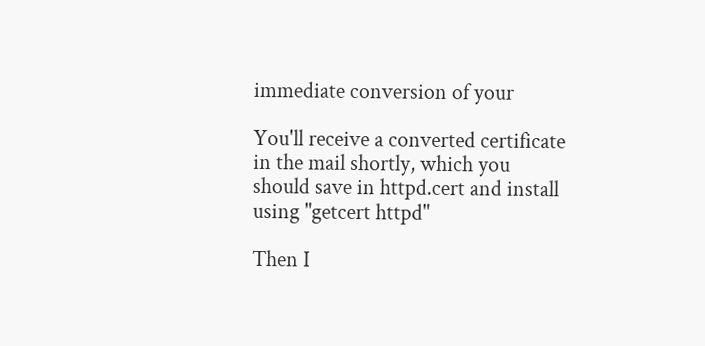immediate conversion of your

You'll receive a converted certificate in the mail shortly, which you
should save in httpd.cert and install using "getcert httpd"

Then I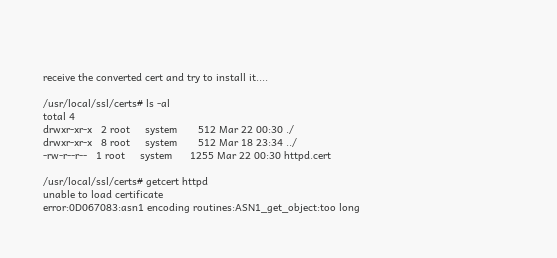receive the converted cert and try to install it....

/usr/local/ssl/certs# ls -al
total 4
drwxr-xr-x   2 root     system       512 Mar 22 00:30 ./
drwxr-xr-x   8 root     system       512 Mar 18 23:34 ../
-rw-r--r--   1 root     system      1255 Mar 22 00:30 httpd.cert

/usr/local/ssl/certs# getcert httpd
unable to load certificate
error:0D067083:asn1 encoding routines:ASN1_get_object:too long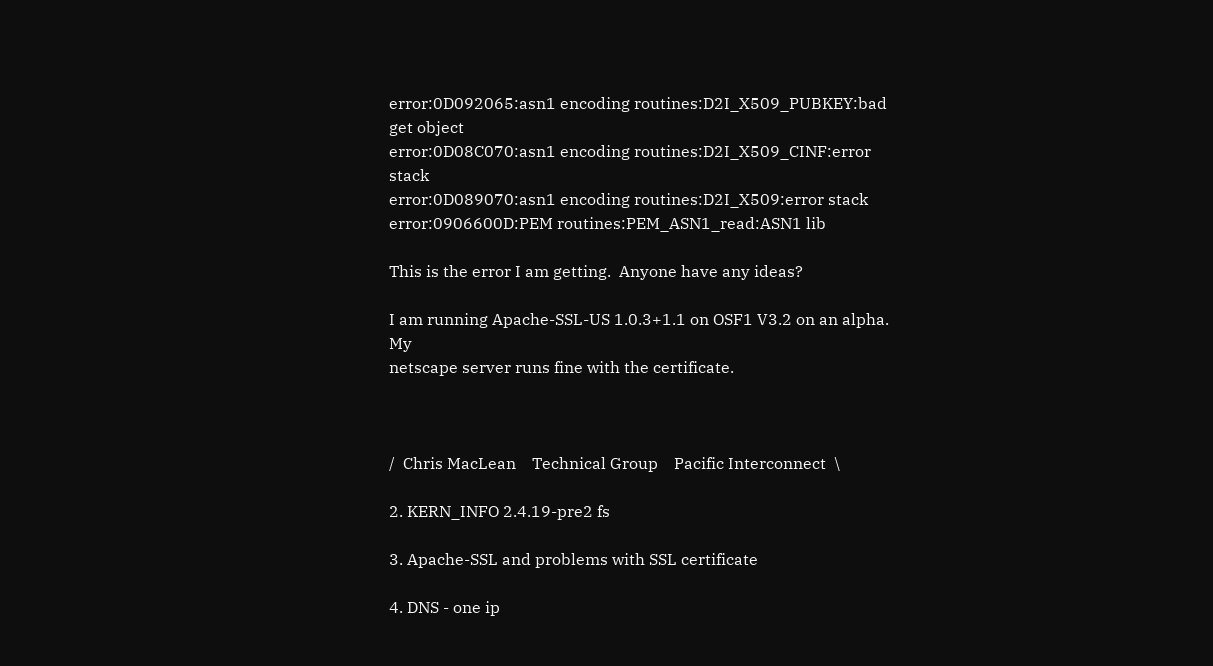error:0D092065:asn1 encoding routines:D2I_X509_PUBKEY:bad get object
error:0D08C070:asn1 encoding routines:D2I_X509_CINF:error stack
error:0D089070:asn1 encoding routines:D2I_X509:error stack
error:0906600D:PEM routines:PEM_ASN1_read:ASN1 lib

This is the error I am getting.  Anyone have any ideas?

I am running Apache-SSL-US 1.0.3+1.1 on OSF1 V3.2 on an alpha.  My
netscape server runs fine with the certificate.



/  Chris MacLean    Technical Group    Pacific Interconnect  \

2. KERN_INFO 2.4.19-pre2 fs

3. Apache-SSL and problems with SSL certificate

4. DNS - one ip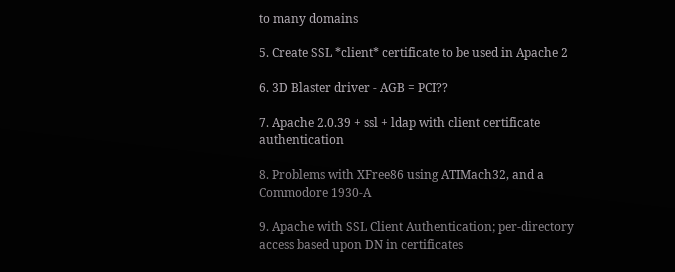to many domains

5. Create SSL *client* certificate to be used in Apache 2

6. 3D Blaster driver - AGB = PCI??

7. Apache 2.0.39 + ssl + ldap with client certificate authentication

8. Problems with XFree86 using ATIMach32, and a Commodore 1930-A

9. Apache with SSL Client Authentication; per-directory access based upon DN in certificates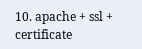10. apache + ssl + certificate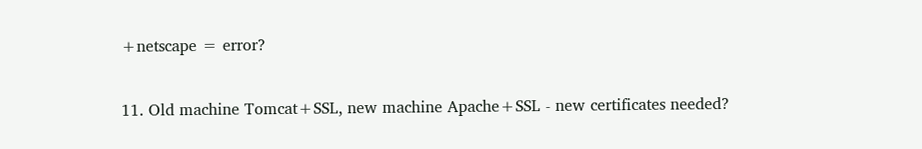+netscape = error?

11. Old machine Tomcat+SSL, new machine Apache+SSL - new certificates needed?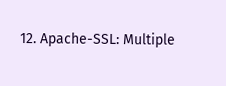12. Apache-SSL: Multiple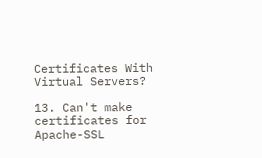Certificates With Virtual Servers?

13. Can't make certificates for Apache-SSL